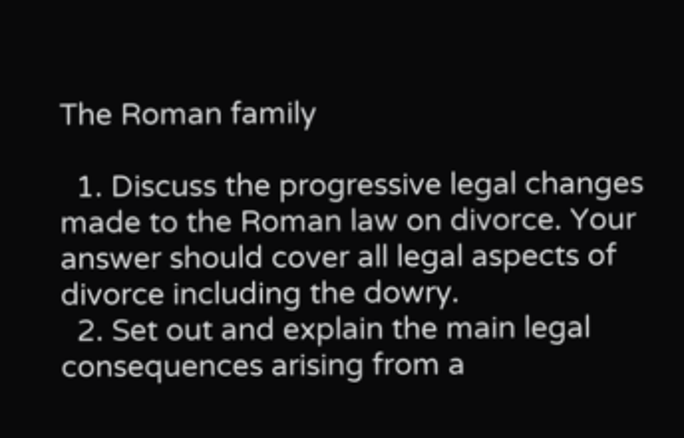The Roman family

  1. Discuss the progressive legal changes made to the Roman law on divorce. Your answer should cover all legal aspects of divorce including the dowry.
  2. Set out and explain the main legal consequences arising from a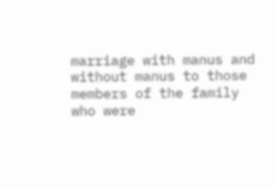marriage with manus and without manus to those members of the family who were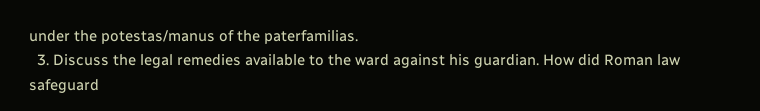under the potestas/manus of the paterfamilias.
  3. Discuss the legal remedies available to the ward against his guardian. How did Roman law safeguard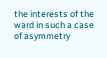the interests of the ward in such a case of asymmetry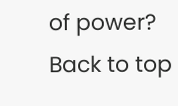of power?
Back to top